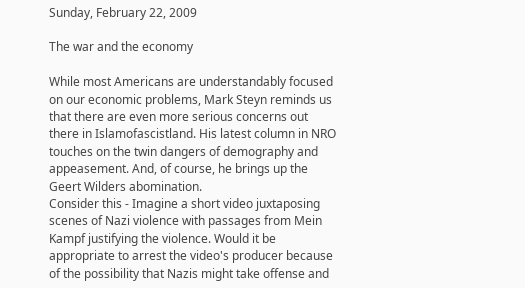Sunday, February 22, 2009

The war and the economy

While most Americans are understandably focused on our economic problems, Mark Steyn reminds us that there are even more serious concerns out there in Islamofascistland. His latest column in NRO touches on the twin dangers of demography and appeasement. And, of course, he brings up the Geert Wilders abomination.
Consider this - Imagine a short video juxtaposing scenes of Nazi violence with passages from Mein Kampf justifying the violence. Would it be appropriate to arrest the video's producer because of the possibility that Nazis might take offense and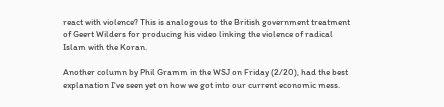react with violence? This is analogous to the British government treatment of Geert Wilders for producing his video linking the violence of radical Islam with the Koran.

Another column by Phil Gramm in the WSJ on Friday (2/20), had the best explanation I've seen yet on how we got into our current economic mess.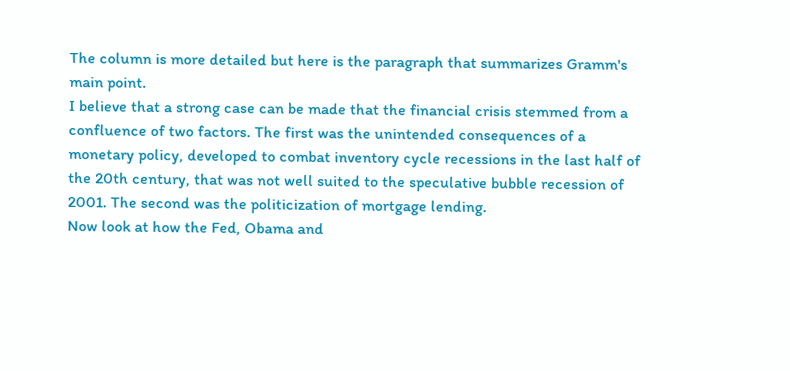The column is more detailed but here is the paragraph that summarizes Gramm's main point.
I believe that a strong case can be made that the financial crisis stemmed from a confluence of two factors. The first was the unintended consequences of a monetary policy, developed to combat inventory cycle recessions in the last half of the 20th century, that was not well suited to the speculative bubble recession of 2001. The second was the politicization of mortgage lending.
Now look at how the Fed, Obama and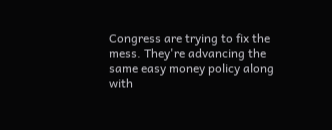Congress are trying to fix the mess. They're advancing the same easy money policy along with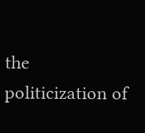the politicization of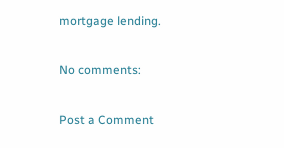mortgage lending.

No comments:

Post a Comment